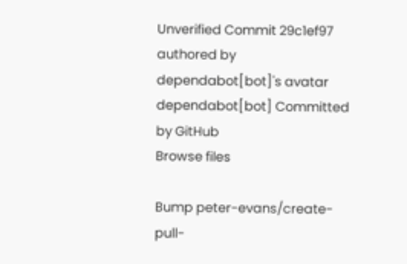Unverified Commit 29c1ef97 authored by dependabot[bot]'s avatar dependabot[bot] Committed by GitHub
Browse files

Bump peter-evans/create-pull-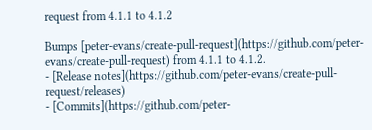request from 4.1.1 to 4.1.2

Bumps [peter-evans/create-pull-request](https://github.com/peter-evans/create-pull-request) from 4.1.1 to 4.1.2.
- [Release notes](https://github.com/peter-evans/create-pull-request/releases)
- [Commits](https://github.com/peter-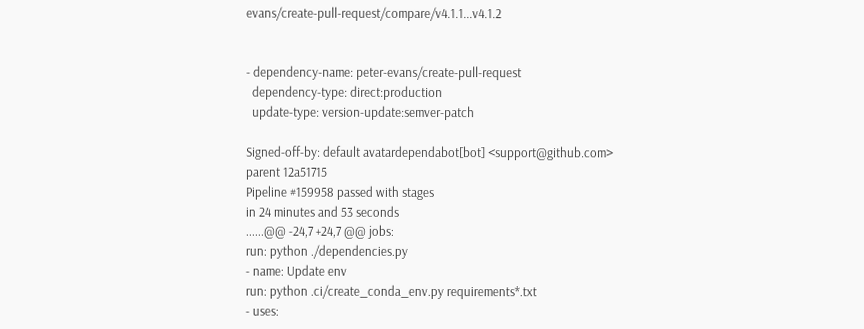evans/create-pull-request/compare/v4.1.1...v4.1.2


- dependency-name: peter-evans/create-pull-request
  dependency-type: direct:production
  update-type: version-update:semver-patch

Signed-off-by: default avatardependabot[bot] <support@github.com>
parent 12a51715
Pipeline #159958 passed with stages
in 24 minutes and 53 seconds
......@@ -24,7 +24,7 @@ jobs:
run: python ./dependencies.py
- name: Update env
run: python .ci/create_conda_env.py requirements*.txt
- uses: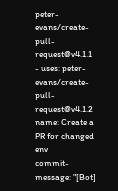peter-evans/create-pull-request@v4.1.1
- uses: peter-evans/create-pull-request@v4.1.2
name: Create a PR for changed env
commit-message: "[Bot]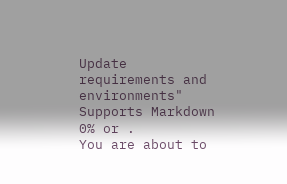Update requirements and environments"
Supports Markdown
0% or .
You are about to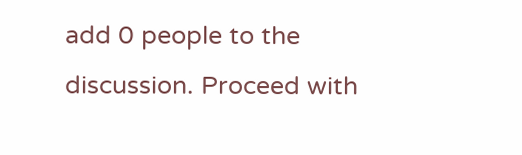add 0 people to the discussion. Proceed with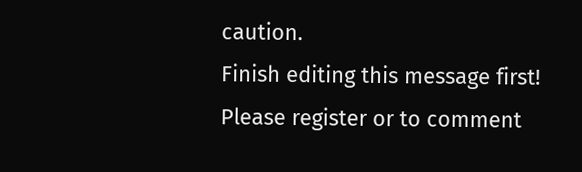caution.
Finish editing this message first!
Please register or to comment